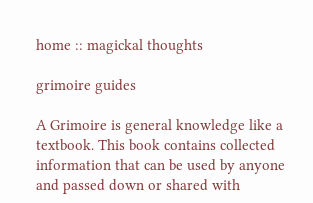home :: magickal thoughts

grimoire guides

A Grimoire is general knowledge like a textbook. This book contains collected information that can be used by anyone and passed down or shared with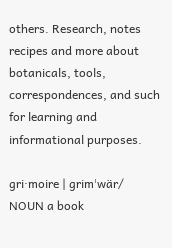others. Research, notes recipes and more about botanicals, tools, correspondences, and such for learning and informational purposes.

gri·moire | ɡrimˈwär/
NOUN a book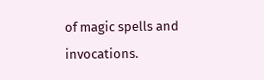of magic spells and invocations.